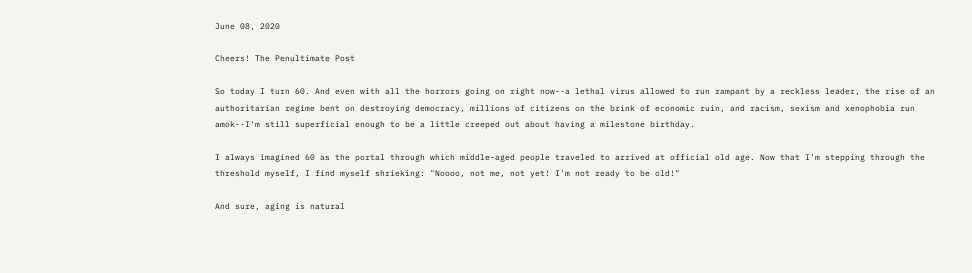June 08, 2020

Cheers! The Penultimate Post

So today I turn 60. And even with all the horrors going on right now--a lethal virus allowed to run rampant by a reckless leader, the rise of an authoritarian regime bent on destroying democracy, millions of citizens on the brink of economic ruin, and racism, sexism and xenophobia run amok--I'm still superficial enough to be a little creeped out about having a milestone birthday.

I always imagined 60 as the portal through which middle-aged people traveled to arrived at official old age. Now that I'm stepping through the threshold myself, I find myself shrieking: "Noooo, not me, not yet! I'm not ready to be old!"

And sure, aging is natural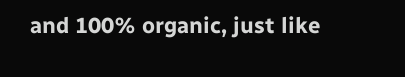and 100% organic, just like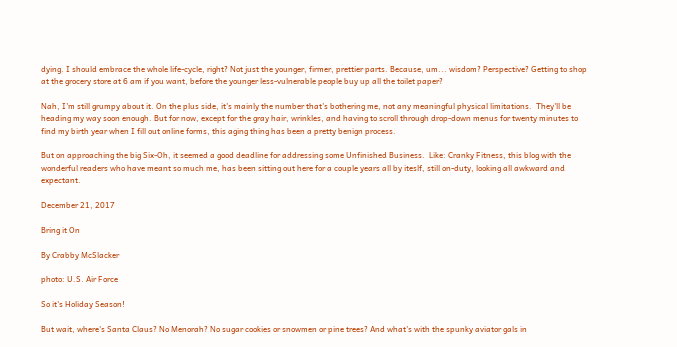dying. I should embrace the whole life-cycle, right? Not just the younger, firmer, prettier parts. Because, um... wisdom? Perspective? Getting to shop at the grocery store at 6 am if you want, before the younger less-vulnerable people buy up all the toilet paper?

Nah, I'm still grumpy about it. On the plus side, it's mainly the number that's bothering me, not any meaningful physical limitations.  They'll be heading my way soon enough. But for now, except for the gray hair, wrinkles, and having to scroll through drop-down menus for twenty minutes to find my birth year when I fill out online forms, this aging thing has been a pretty benign process.

But on approaching the big Six-Oh, it seemed a good deadline for addressing some Unfinished Business.  Like: Cranky Fitness, this blog with the wonderful readers who have meant so much me, has been sitting out here for a couple years all by iteslf, still on-duty, looking all awkward and expectant.

December 21, 2017

Bring it On

By Crabby McSlacker

photo: U.S. Air Force

So it's Holiday Season!

But wait, where's Santa Claus? No Menorah? No sugar cookies or snowmen or pine trees? And what's with the spunky aviator gals in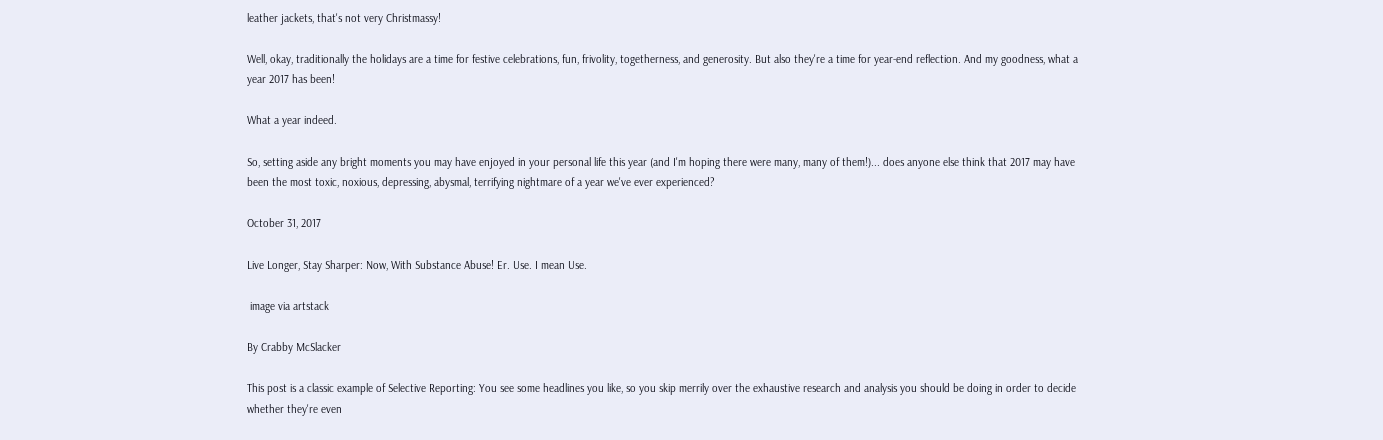leather jackets, that's not very Christmassy!

Well, okay, traditionally the holidays are a time for festive celebrations, fun, frivolity, togetherness, and generosity. But also they're a time for year-end reflection. And my goodness, what a year 2017 has been!

What a year indeed.

So, setting aside any bright moments you may have enjoyed in your personal life this year (and I'm hoping there were many, many of them!)... does anyone else think that 2017 may have been the most toxic, noxious, depressing, abysmal, terrifying nightmare of a year we've ever experienced?

October 31, 2017

Live Longer, Stay Sharper: Now, With Substance Abuse! Er. Use. I mean Use.

 image via artstack

By Crabby McSlacker

This post is a classic example of Selective Reporting: You see some headlines you like, so you skip merrily over the exhaustive research and analysis you should be doing in order to decide whether they're even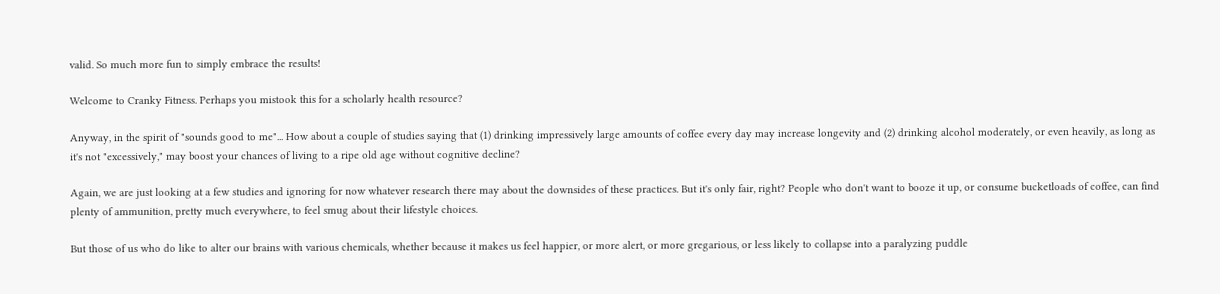valid. So much more fun to simply embrace the results!

Welcome to Cranky Fitness. Perhaps you mistook this for a scholarly health resource?

Anyway, in the spirit of "sounds good to me"... How about a couple of studies saying that (1) drinking impressively large amounts of coffee every day may increase longevity and (2) drinking alcohol moderately, or even heavily, as long as it's not "excessively," may boost your chances of living to a ripe old age without cognitive decline?

Again, we are just looking at a few studies and ignoring for now whatever research there may about the downsides of these practices. But it's only fair, right? People who don't want to booze it up, or consume bucketloads of coffee, can find plenty of ammunition, pretty much everywhere, to feel smug about their lifestyle choices.

But those of us who do like to alter our brains with various chemicals, whether because it makes us feel happier, or more alert, or more gregarious, or less likely to collapse into a paralyzing puddle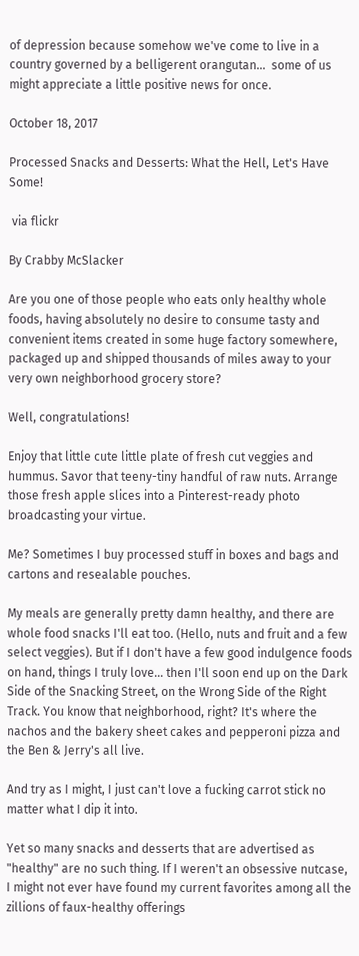of depression because somehow we've come to live in a country governed by a belligerent orangutan...  some of us might appreciate a little positive news for once.

October 18, 2017

Processed Snacks and Desserts: What the Hell, Let's Have Some!

 via flickr

By Crabby McSlacker

Are you one of those people who eats only healthy whole foods, having absolutely no desire to consume tasty and convenient items created in some huge factory somewhere, packaged up and shipped thousands of miles away to your very own neighborhood grocery store?

Well, congratulations!

Enjoy that little cute little plate of fresh cut veggies and hummus. Savor that teeny-tiny handful of raw nuts. Arrange those fresh apple slices into a Pinterest-ready photo broadcasting your virtue.

Me? Sometimes I buy processed stuff in boxes and bags and cartons and resealable pouches.

My meals are generally pretty damn healthy, and there are whole food snacks I'll eat too. (Hello, nuts and fruit and a few select veggies). But if I don't have a few good indulgence foods on hand, things I truly love... then I'll soon end up on the Dark Side of the Snacking Street, on the Wrong Side of the Right Track. You know that neighborhood, right? It's where the nachos and the bakery sheet cakes and pepperoni pizza and the Ben & Jerry's all live.

And try as I might, I just can't love a fucking carrot stick no matter what I dip it into.

Yet so many snacks and desserts that are advertised as "healthy" are no such thing. If I weren't an obsessive nutcase, I might not ever have found my current favorites among all the zillions of faux-healthy offerings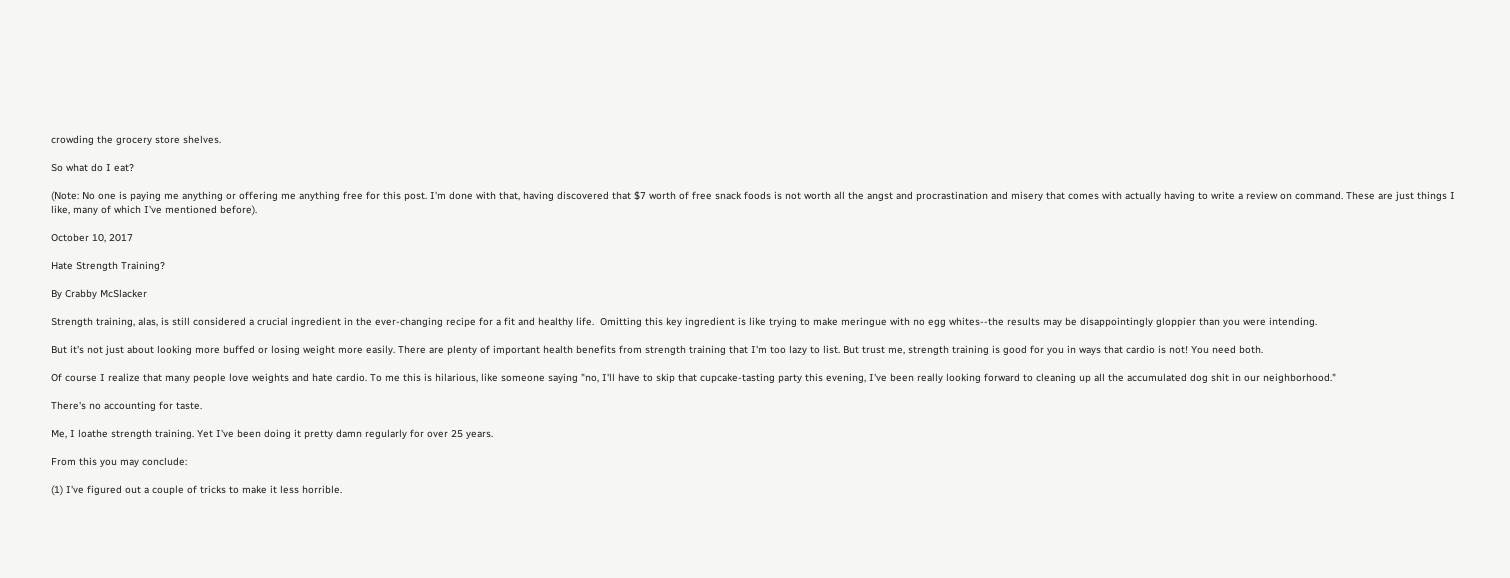crowding the grocery store shelves.

So what do I eat?

(Note: No one is paying me anything or offering me anything free for this post. I'm done with that, having discovered that $7 worth of free snack foods is not worth all the angst and procrastination and misery that comes with actually having to write a review on command. These are just things I like, many of which I've mentioned before).

October 10, 2017

Hate Strength Training?

By Crabby McSlacker

Strength training, alas, is still considered a crucial ingredient in the ever-changing recipe for a fit and healthy life.  Omitting this key ingredient is like trying to make meringue with no egg whites--the results may be disappointingly gloppier than you were intending.

But it's not just about looking more buffed or losing weight more easily. There are plenty of important health benefits from strength training that I'm too lazy to list. But trust me, strength training is good for you in ways that cardio is not! You need both.

Of course I realize that many people love weights and hate cardio. To me this is hilarious, like someone saying "no, I'll have to skip that cupcake-tasting party this evening, I've been really looking forward to cleaning up all the accumulated dog shit in our neighborhood."

There's no accounting for taste.

Me, I loathe strength training. Yet I've been doing it pretty damn regularly for over 25 years.

From this you may conclude:

(1) I've figured out a couple of tricks to make it less horrible.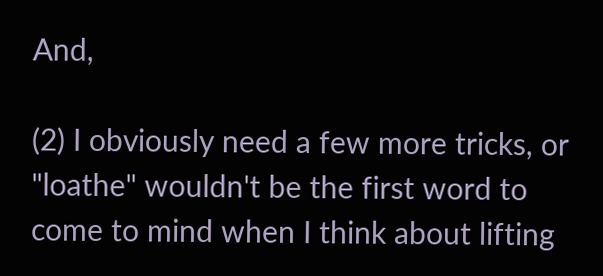And,

(2) I obviously need a few more tricks, or "loathe" wouldn't be the first word to come to mind when I think about lifting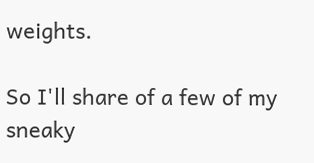weights.

So I'll share of a few of my sneaky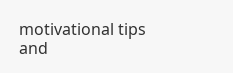motivational tips and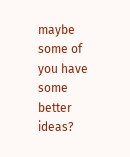maybe some of you have some better ideas?